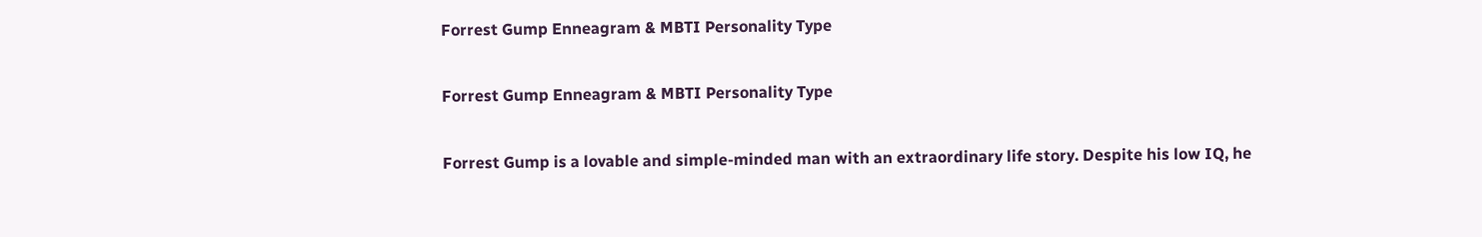Forrest Gump Enneagram & MBTI Personality Type

Forrest Gump Enneagram & MBTI Personality Type

Forrest Gump is a lovable and simple-minded man with an extraordinary life story. Despite his low IQ, he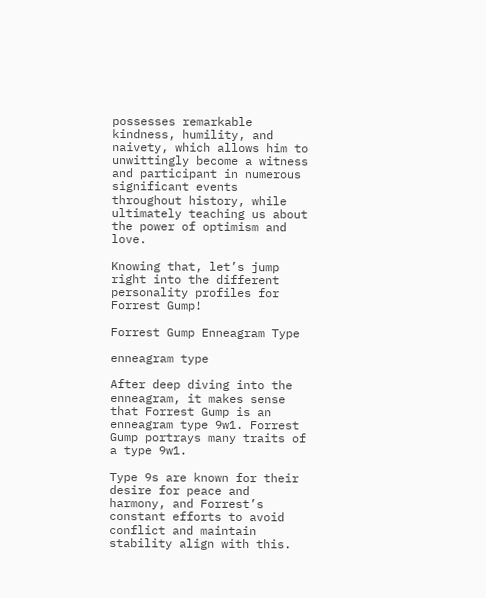possesses remarkable kindness, humility, and naivety, which allows him to unwittingly become a witness and participant in numerous significant events throughout history, while ultimately teaching us about the power of optimism and love.

Knowing that, let’s jump right into the different personality profiles for Forrest Gump!

Forrest Gump Enneagram Type

enneagram type

After deep diving into the enneagram, it makes sense that Forrest Gump is an enneagram type 9w1. Forrest Gump portrays many traits of a type 9w1.

Type 9s are known for their desire for peace and harmony, and Forrest’s constant efforts to avoid conflict and maintain stability align with this.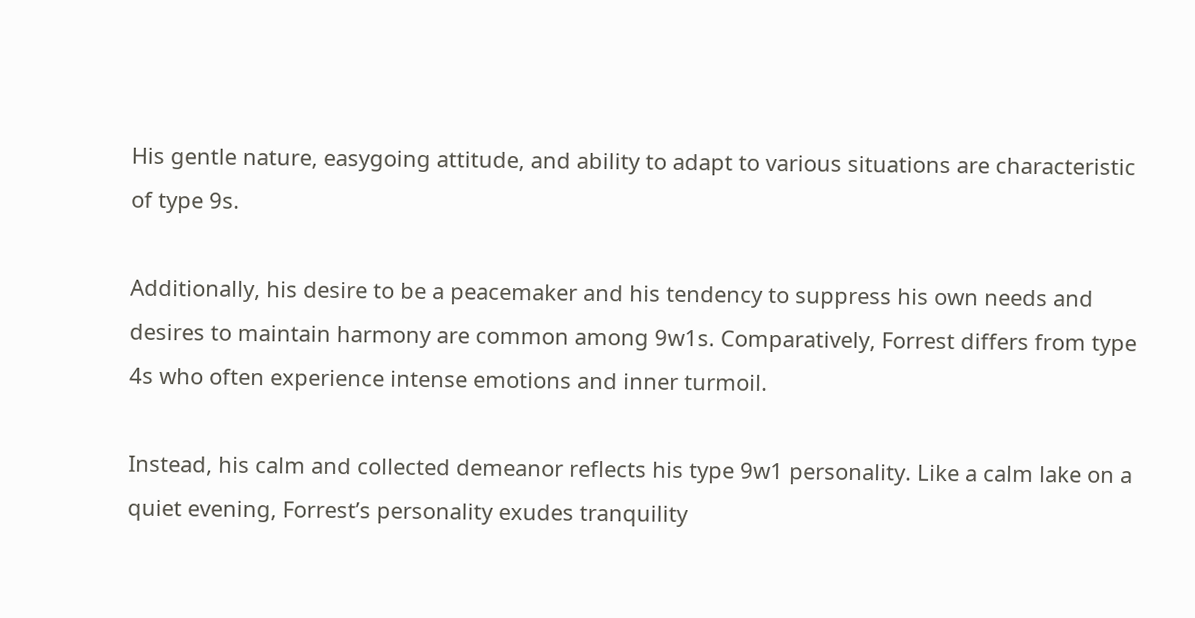His gentle nature, easygoing attitude, and ability to adapt to various situations are characteristic of type 9s.

Additionally, his desire to be a peacemaker and his tendency to suppress his own needs and desires to maintain harmony are common among 9w1s. Comparatively, Forrest differs from type 4s who often experience intense emotions and inner turmoil.

Instead, his calm and collected demeanor reflects his type 9w1 personality. Like a calm lake on a quiet evening, Forrest’s personality exudes tranquility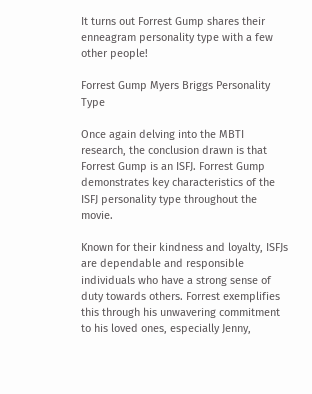It turns out Forrest Gump shares their enneagram personality type with a few other people!

Forrest Gump Myers Briggs Personality Type

Once again delving into the MBTI research, the conclusion drawn is that Forrest Gump is an ISFJ. Forrest Gump demonstrates key characteristics of the ISFJ personality type throughout the movie.

Known for their kindness and loyalty, ISFJs are dependable and responsible individuals who have a strong sense of duty towards others. Forrest exemplifies this through his unwavering commitment to his loved ones, especially Jenny,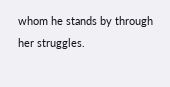whom he stands by through her struggles.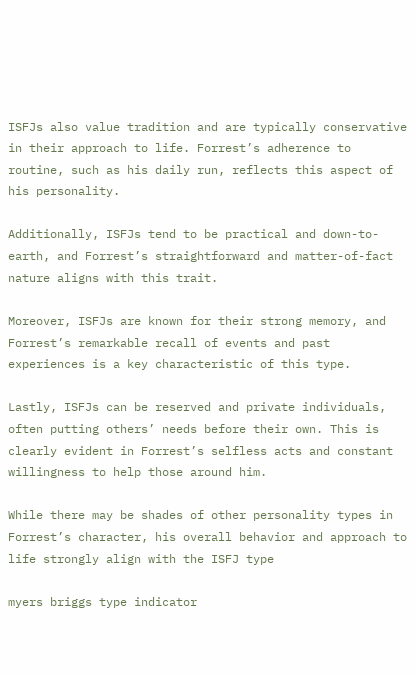ISFJs also value tradition and are typically conservative in their approach to life. Forrest’s adherence to routine, such as his daily run, reflects this aspect of his personality.

Additionally, ISFJs tend to be practical and down-to-earth, and Forrest’s straightforward and matter-of-fact nature aligns with this trait.

Moreover, ISFJs are known for their strong memory, and Forrest’s remarkable recall of events and past experiences is a key characteristic of this type.

Lastly, ISFJs can be reserved and private individuals, often putting others’ needs before their own. This is clearly evident in Forrest’s selfless acts and constant willingness to help those around him.

While there may be shades of other personality types in Forrest’s character, his overall behavior and approach to life strongly align with the ISFJ type

myers briggs type indicator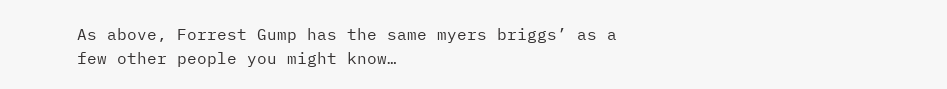As above, Forrest Gump has the same myers briggs’ as a few other people you might know…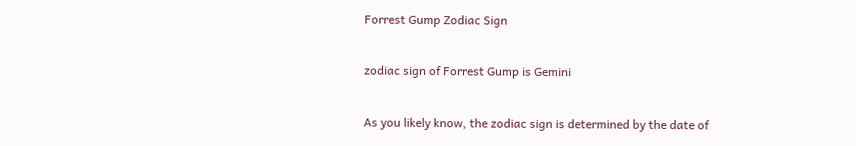Forrest Gump Zodiac Sign

zodiac sign of Forrest Gump is Gemini

As you likely know, the zodiac sign is determined by the date of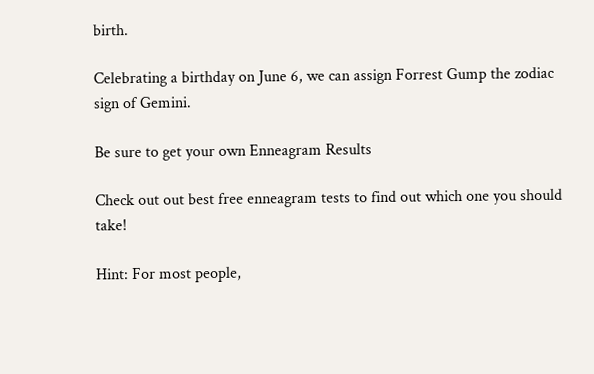birth.

Celebrating a birthday on June 6, we can assign Forrest Gump the zodiac sign of Gemini.

Be sure to get your own Enneagram Results

Check out out best free enneagram tests to find out which one you should take!

Hint: For most people,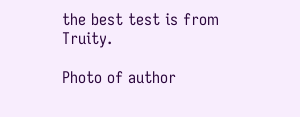the best test is from Truity.

Photo of author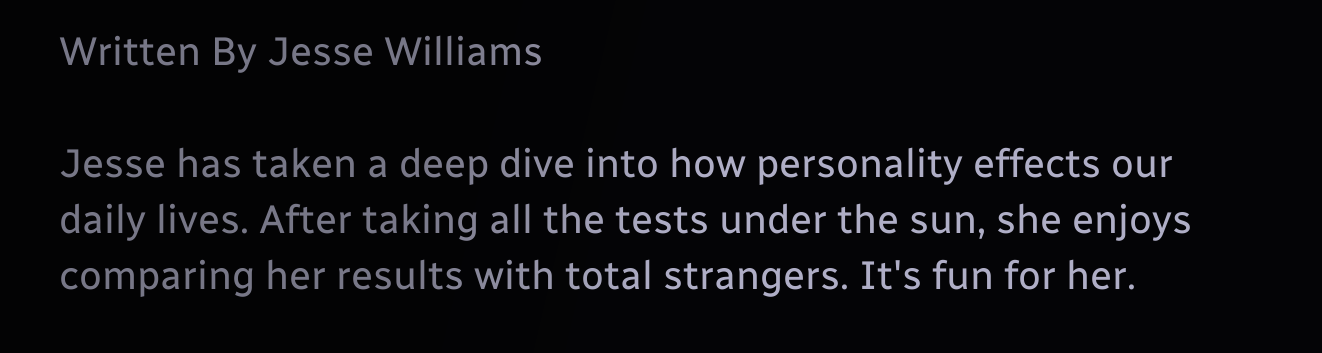Written By Jesse Williams

Jesse has taken a deep dive into how personality effects our daily lives. After taking all the tests under the sun, she enjoys comparing her results with total strangers. It's fun for her.